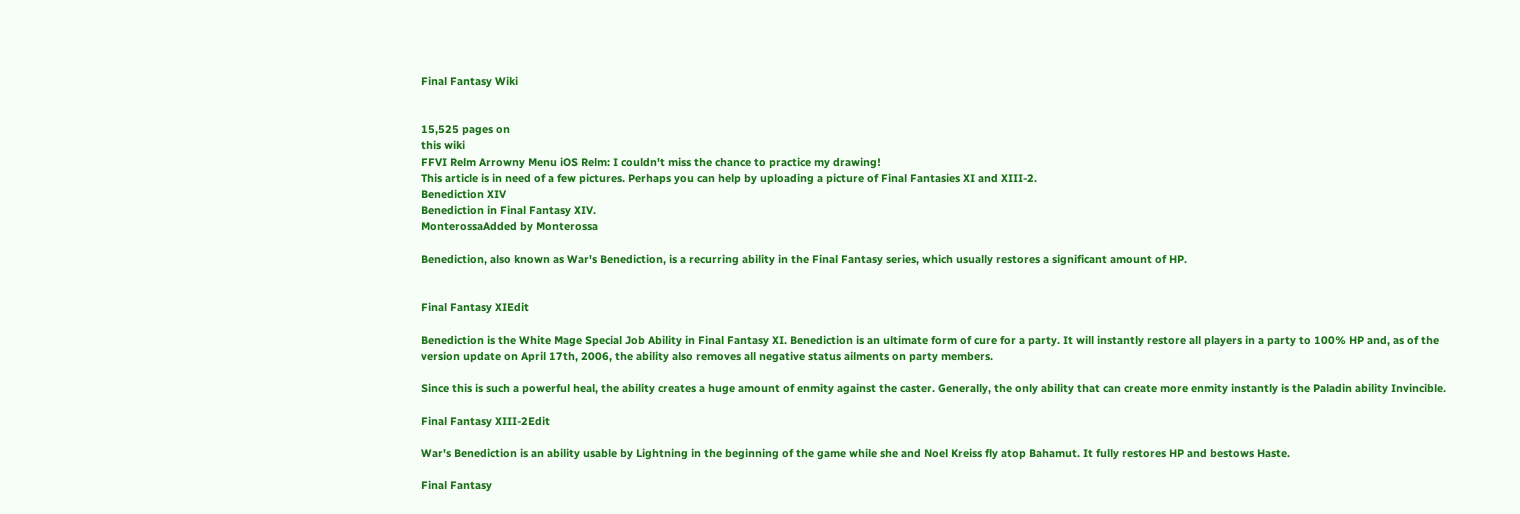Final Fantasy Wiki


15,525 pages on
this wiki
FFVI Relm Arrowny Menu iOS Relm: I couldn't miss the chance to practice my drawing!
This article is in need of a few pictures. Perhaps you can help by uploading a picture of Final Fantasies XI and XIII-2.
Benediction XIV
Benediction in Final Fantasy XIV.
MonterossaAdded by Monterossa

Benediction, also known as War's Benediction, is a recurring ability in the Final Fantasy series, which usually restores a significant amount of HP.


Final Fantasy XIEdit

Benediction is the White Mage Special Job Ability in Final Fantasy XI. Benediction is an ultimate form of cure for a party. It will instantly restore all players in a party to 100% HP and, as of the version update on April 17th, 2006, the ability also removes all negative status ailments on party members.

Since this is such a powerful heal, the ability creates a huge amount of enmity against the caster. Generally, the only ability that can create more enmity instantly is the Paladin ability Invincible.

Final Fantasy XIII-2Edit

War's Benediction is an ability usable by Lightning in the beginning of the game while she and Noel Kreiss fly atop Bahamut. It fully restores HP and bestows Haste.

Final Fantasy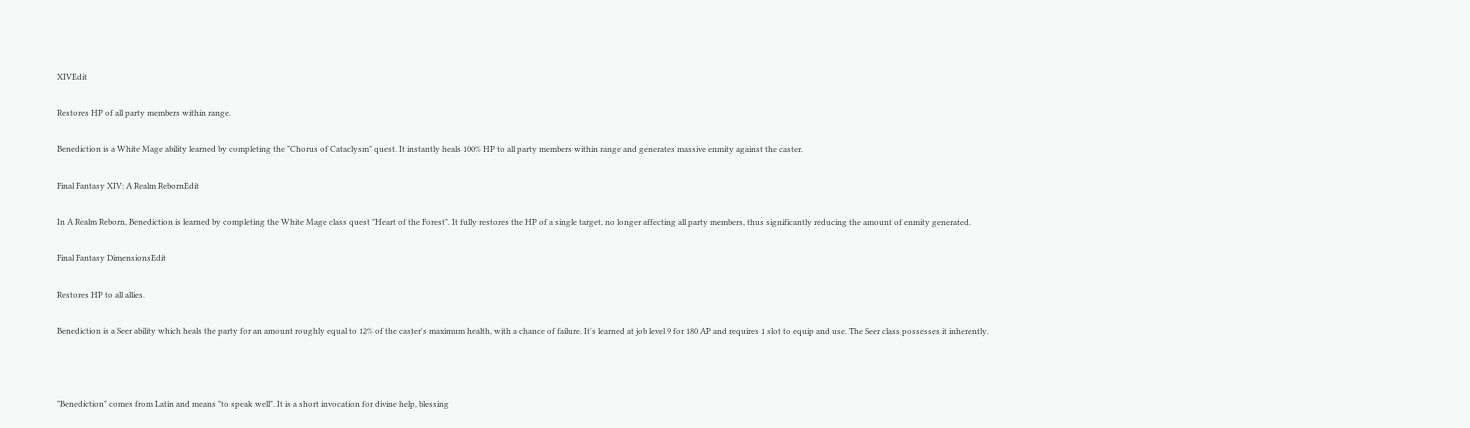XIVEdit

Restores HP of all party members within range.

Benediction is a White Mage ability learned by completing the "Chorus of Cataclysm" quest. It instantly heals 100% HP to all party members within range and generates massive enmity against the caster.

Final Fantasy XIV: A Realm RebornEdit

In A Realm Reborn, Benediction is learned by completing the White Mage class quest "Heart of the Forest". It fully restores the HP of a single target, no longer affecting all party members, thus significantly reducing the amount of enmity generated.

Final Fantasy DimensionsEdit

Restores HP to all allies.

Benediction is a Seer ability which heals the party for an amount roughly equal to 12% of the caster's maximum health, with a chance of failure. It's learned at job level 9 for 180 AP and requires 1 slot to equip and use. The Seer class possesses it inherently.



"Benediction" comes from Latin and means "to speak well". It is a short invocation for divine help, blessing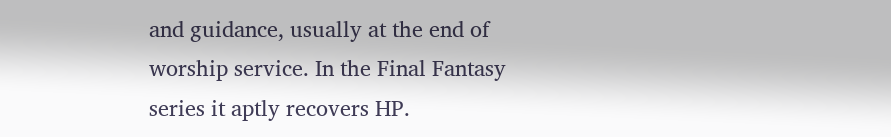and guidance, usually at the end of worship service. In the Final Fantasy series it aptly recovers HP.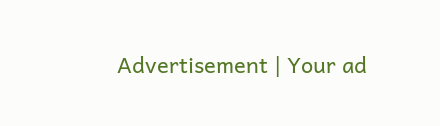Advertisement | Your ad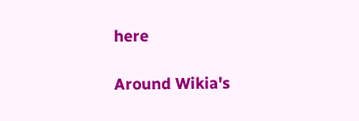here

Around Wikia's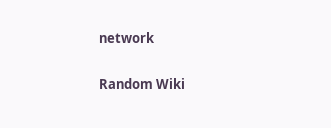network

Random Wiki